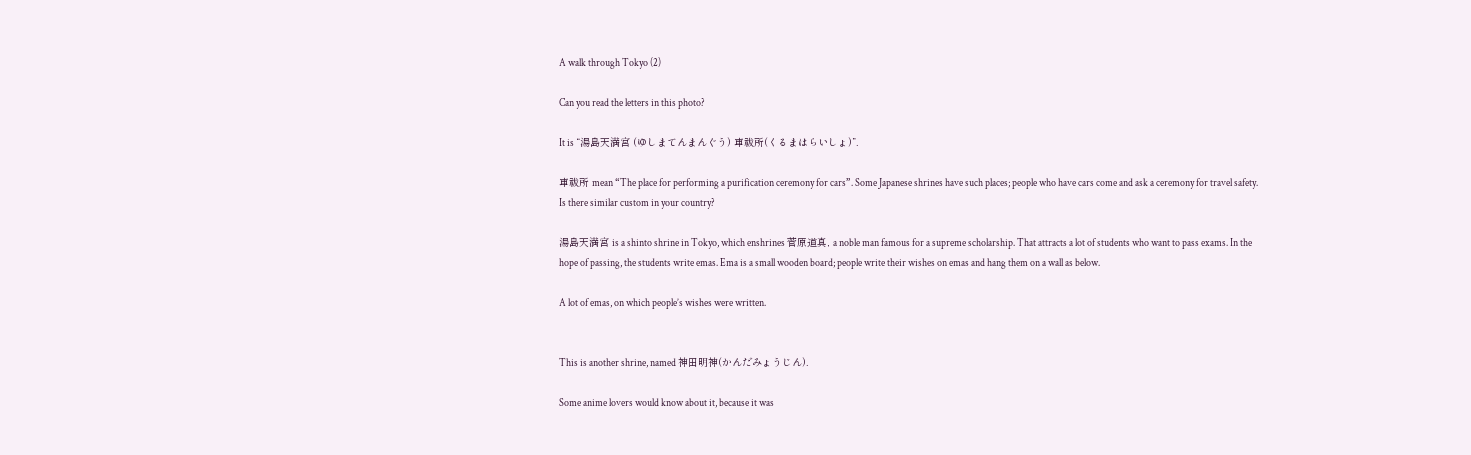A walk through Tokyo (2)

Can you read the letters in this photo?

It is “湯島天満宮 (ゆしまてんまんぐう) 車祓所(くるまはらいしょ)”.

車祓所 mean “The place for performing a purification ceremony for cars”. Some Japanese shrines have such places; people who have cars come and ask a ceremony for travel safety. Is there similar custom in your country?

湯島天満宮 is a shinto shrine in Tokyo, which enshrines 菅原道真, a noble man famous for a supreme scholarship. That attracts a lot of students who want to pass exams. In the hope of passing, the students write emas. Ema is a small wooden board; people write their wishes on emas and hang them on a wall as below.

A lot of emas, on which people’s wishes were written.


This is another shrine, named 神田明神(かんだみょうじん).

Some anime lovers would know about it, because it was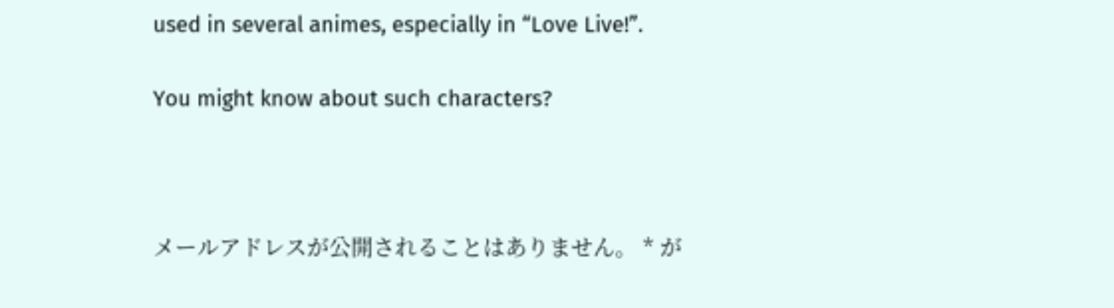used in several animes, especially in “Love Live!”.

You might know about such characters?



メールアドレスが公開されることはありません。 * が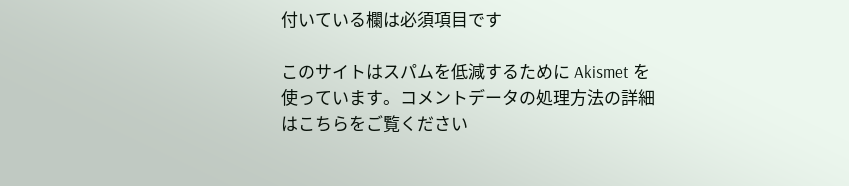付いている欄は必須項目です

このサイトはスパムを低減するために Akismet を使っています。コメントデータの処理方法の詳細はこちらをご覧ください